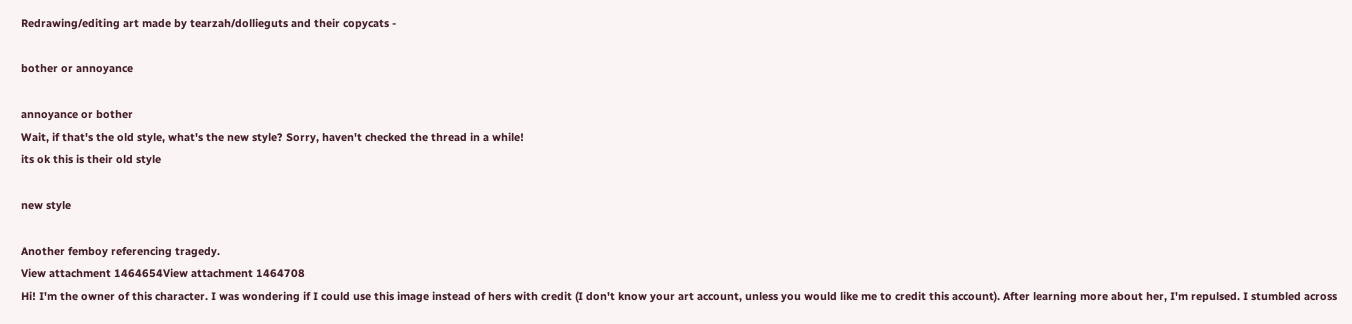Redrawing/editing art made by tearzah/dollieguts and their copycats -

bother or annoyance

annoyance or bother
Wait, if that's the old style, what's the new style? Sorry, haven't checked the thread in a while!
its ok this is their old style

new style

Another femboy referencing tragedy.
View attachment 1464654View attachment 1464708
Hi! I'm the owner of this character. I was wondering if I could use this image instead of hers with credit (I don't know your art account, unless you would like me to credit this account). After learning more about her, I'm repulsed. I stumbled across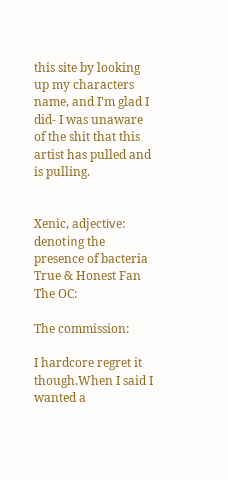this site by looking up my characters name, and I'm glad I did- I was unaware of the shit that this artist has pulled and is pulling.


Xenic, adjectⅳe: denot㏌g the presence of bacteria
True & Honest Fan
The OC:

The commission:

I hardcore regret it though.When I said I wanted a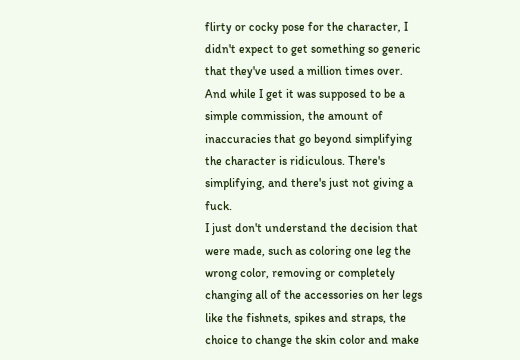flirty or cocky pose for the character, I didn't expect to get something so generic that they've used a million times over.
And while I get it was supposed to be a simple commission, the amount of inaccuracies that go beyond simplifying the character is ridiculous. There's simplifying, and there's just not giving a fuck.
I just don't understand the decision that were made, such as coloring one leg the wrong color, removing or completely changing all of the accessories on her legs like the fishnets, spikes and straps, the choice to change the skin color and make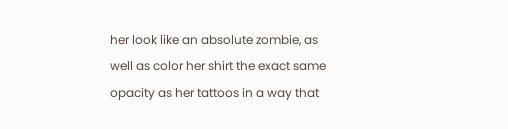her look like an absolute zombie, as well as color her shirt the exact same opacity as her tattoos in a way that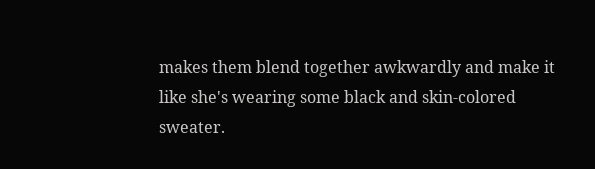makes them blend together awkwardly and make it like she's wearing some black and skin-colored sweater.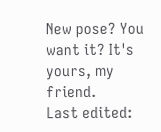New pose? You want it? It's yours, my friend.
Last edited: